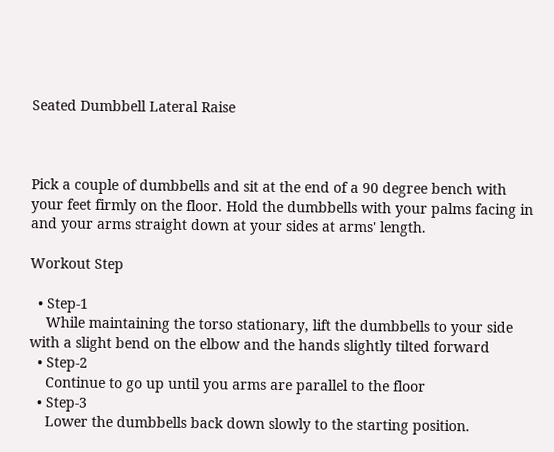Seated Dumbbell Lateral Raise



Pick a couple of dumbbells and sit at the end of a 90 degree bench with your feet firmly on the floor. Hold the dumbbells with your palms facing in and your arms straight down at your sides at arms' length.

Workout Step

  • Step-1
    While maintaining the torso stationary, lift the dumbbells to your side with a slight bend on the elbow and the hands slightly tilted forward
  • Step-2
    Continue to go up until you arms are parallel to the floor
  • Step-3
    Lower the dumbbells back down slowly to the starting position.